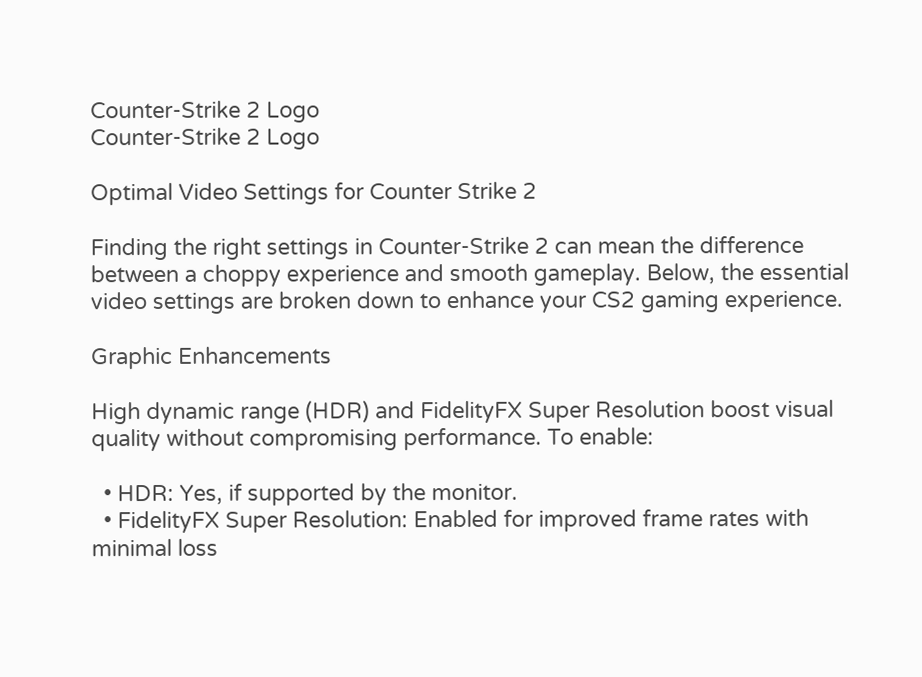Counter-Strike 2 Logo
Counter-Strike 2 Logo

Optimal Video Settings for Counter Strike 2

Finding the right settings in Counter-Strike 2 can mean the difference between a choppy experience and smooth gameplay. Below, the essential video settings are broken down to enhance your CS2 gaming experience.

Graphic Enhancements

High dynamic range (HDR) and FidelityFX Super Resolution boost visual quality without compromising performance. To enable:

  • HDR: Yes, if supported by the monitor.
  • FidelityFX Super Resolution: Enabled for improved frame rates with minimal loss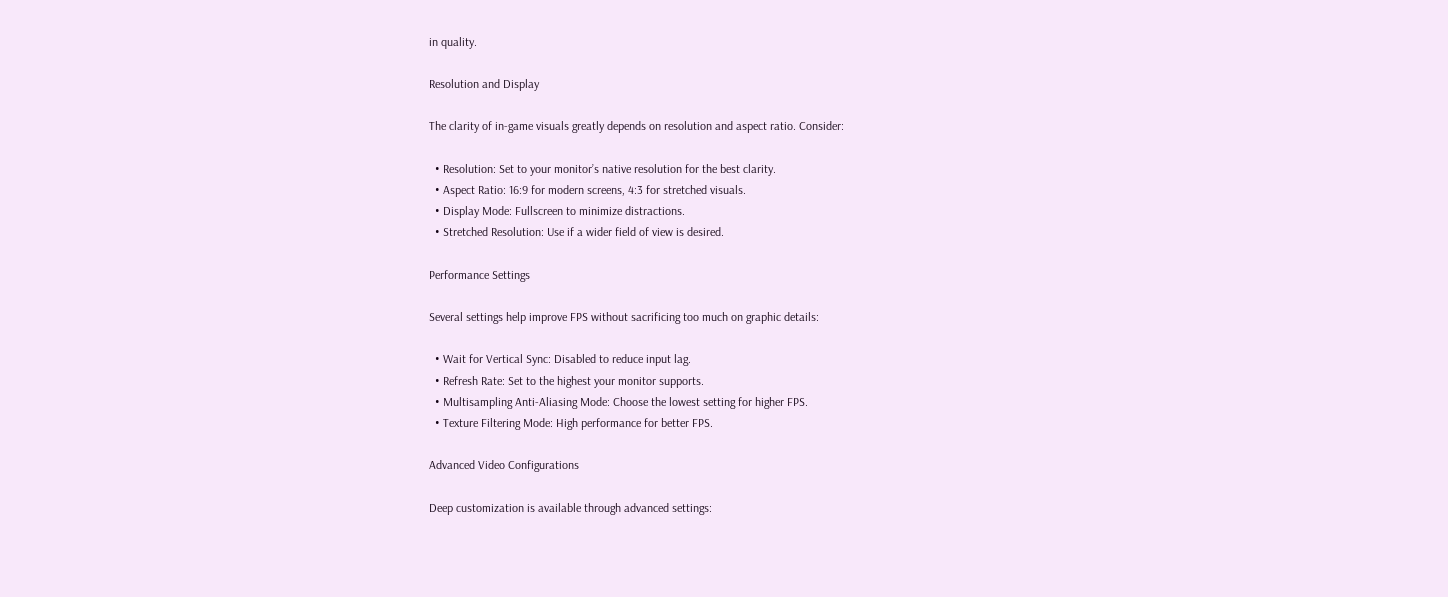in quality.

Resolution and Display

The clarity of in-game visuals greatly depends on resolution and aspect ratio. Consider:

  • Resolution: Set to your monitor’s native resolution for the best clarity.
  • Aspect Ratio: 16:9 for modern screens, 4:3 for stretched visuals.
  • Display Mode: Fullscreen to minimize distractions.
  • Stretched Resolution: Use if a wider field of view is desired.

Performance Settings

Several settings help improve FPS without sacrificing too much on graphic details:

  • Wait for Vertical Sync: Disabled to reduce input lag.
  • Refresh Rate: Set to the highest your monitor supports.
  • Multisampling Anti-Aliasing Mode: Choose the lowest setting for higher FPS.
  • Texture Filtering Mode: High performance for better FPS.

Advanced Video Configurations

Deep customization is available through advanced settings: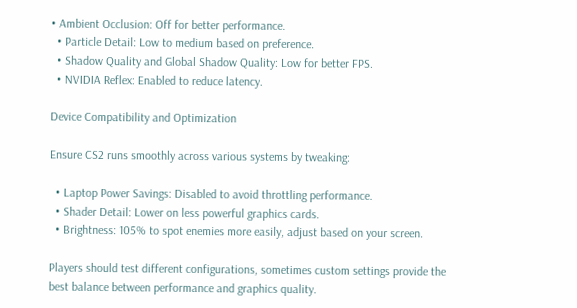• Ambient Occlusion: Off for better performance.
  • Particle Detail: Low to medium based on preference.
  • Shadow Quality and Global Shadow Quality: Low for better FPS.
  • NVIDIA Reflex: Enabled to reduce latency.

Device Compatibility and Optimization

Ensure CS2 runs smoothly across various systems by tweaking:

  • Laptop Power Savings: Disabled to avoid throttling performance.
  • Shader Detail: Lower on less powerful graphics cards.
  • Brightness: 105% to spot enemies more easily, adjust based on your screen.

Players should test different configurations, sometimes custom settings provide the best balance between performance and graphics quality.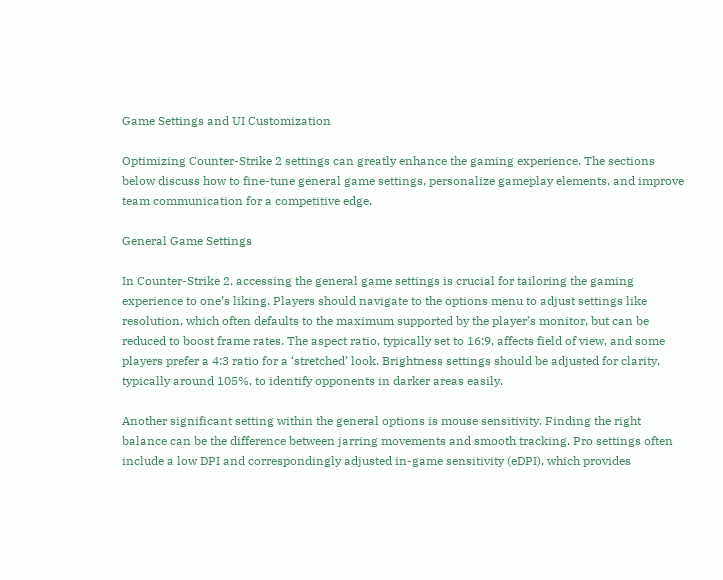Game Settings and UI Customization

Optimizing Counter-Strike 2 settings can greatly enhance the gaming experience. The sections below discuss how to fine-tune general game settings, personalize gameplay elements, and improve team communication for a competitive edge.

General Game Settings

In Counter-Strike 2, accessing the general game settings is crucial for tailoring the gaming experience to one’s liking. Players should navigate to the options menu to adjust settings like resolution, which often defaults to the maximum supported by the player’s monitor, but can be reduced to boost frame rates. The aspect ratio, typically set to 16:9, affects field of view, and some players prefer a 4:3 ratio for a ‘stretched’ look. Brightness settings should be adjusted for clarity, typically around 105%, to identify opponents in darker areas easily.

Another significant setting within the general options is mouse sensitivity. Finding the right balance can be the difference between jarring movements and smooth tracking. Pro settings often include a low DPI and correspondingly adjusted in-game sensitivity (eDPI), which provides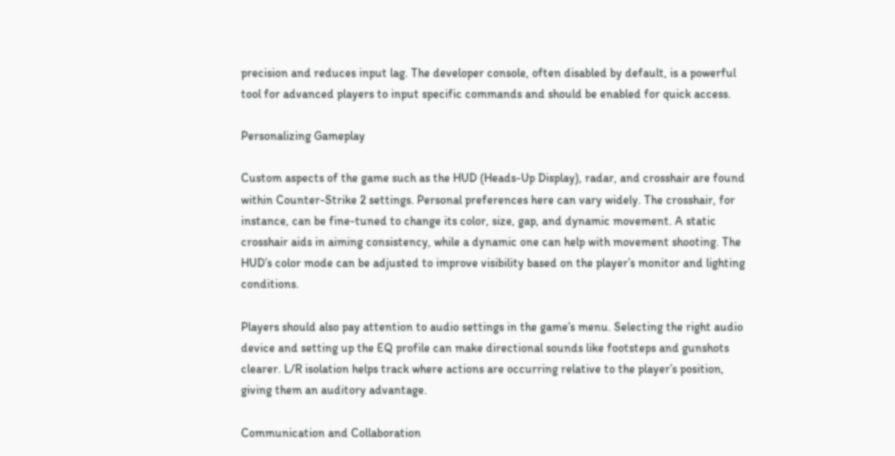precision and reduces input lag. The developer console, often disabled by default, is a powerful tool for advanced players to input specific commands and should be enabled for quick access.

Personalizing Gameplay

Custom aspects of the game such as the HUD (Heads-Up Display), radar, and crosshair are found within Counter-Strike 2 settings. Personal preferences here can vary widely. The crosshair, for instance, can be fine-tuned to change its color, size, gap, and dynamic movement. A static crosshair aids in aiming consistency, while a dynamic one can help with movement shooting. The HUD’s color mode can be adjusted to improve visibility based on the player’s monitor and lighting conditions.

Players should also pay attention to audio settings in the game’s menu. Selecting the right audio device and setting up the EQ profile can make directional sounds like footsteps and gunshots clearer. L/R isolation helps track where actions are occurring relative to the player’s position, giving them an auditory advantage.

Communication and Collaboration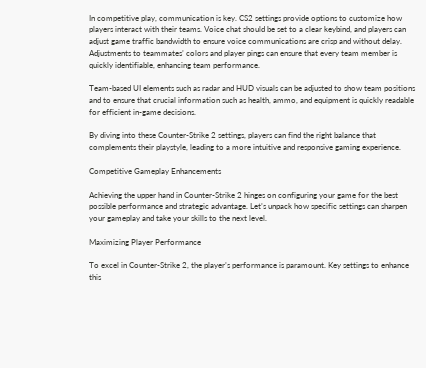In competitive play, communication is key. CS2 settings provide options to customize how players interact with their teams. Voice chat should be set to a clear keybind, and players can adjust game traffic bandwidth to ensure voice communications are crisp and without delay. Adjustments to teammates’ colors and player pings can ensure that every team member is quickly identifiable, enhancing team performance.

Team-based UI elements such as radar and HUD visuals can be adjusted to show team positions and to ensure that crucial information such as health, ammo, and equipment is quickly readable for efficient in-game decisions.

By diving into these Counter-Strike 2 settings, players can find the right balance that complements their playstyle, leading to a more intuitive and responsive gaming experience.

Competitive Gameplay Enhancements

Achieving the upper hand in Counter-Strike 2 hinges on configuring your game for the best possible performance and strategic advantage. Let’s unpack how specific settings can sharpen your gameplay and take your skills to the next level.

Maximizing Player Performance

To excel in Counter-Strike 2, the player’s performance is paramount. Key settings to enhance this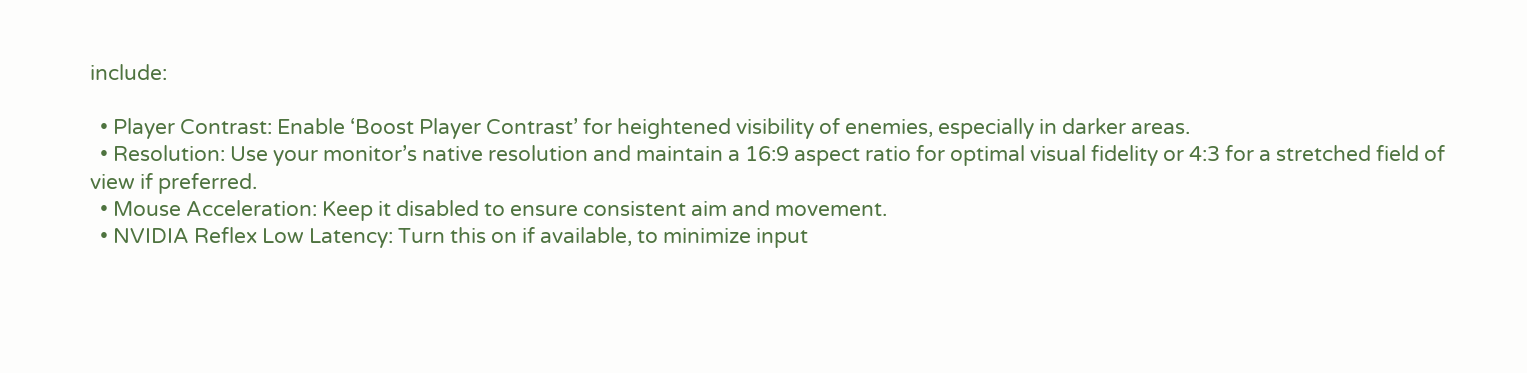include:

  • Player Contrast: Enable ‘Boost Player Contrast’ for heightened visibility of enemies, especially in darker areas.
  • Resolution: Use your monitor’s native resolution and maintain a 16:9 aspect ratio for optimal visual fidelity or 4:3 for a stretched field of view if preferred.
  • Mouse Acceleration: Keep it disabled to ensure consistent aim and movement.
  • NVIDIA Reflex Low Latency: Turn this on if available, to minimize input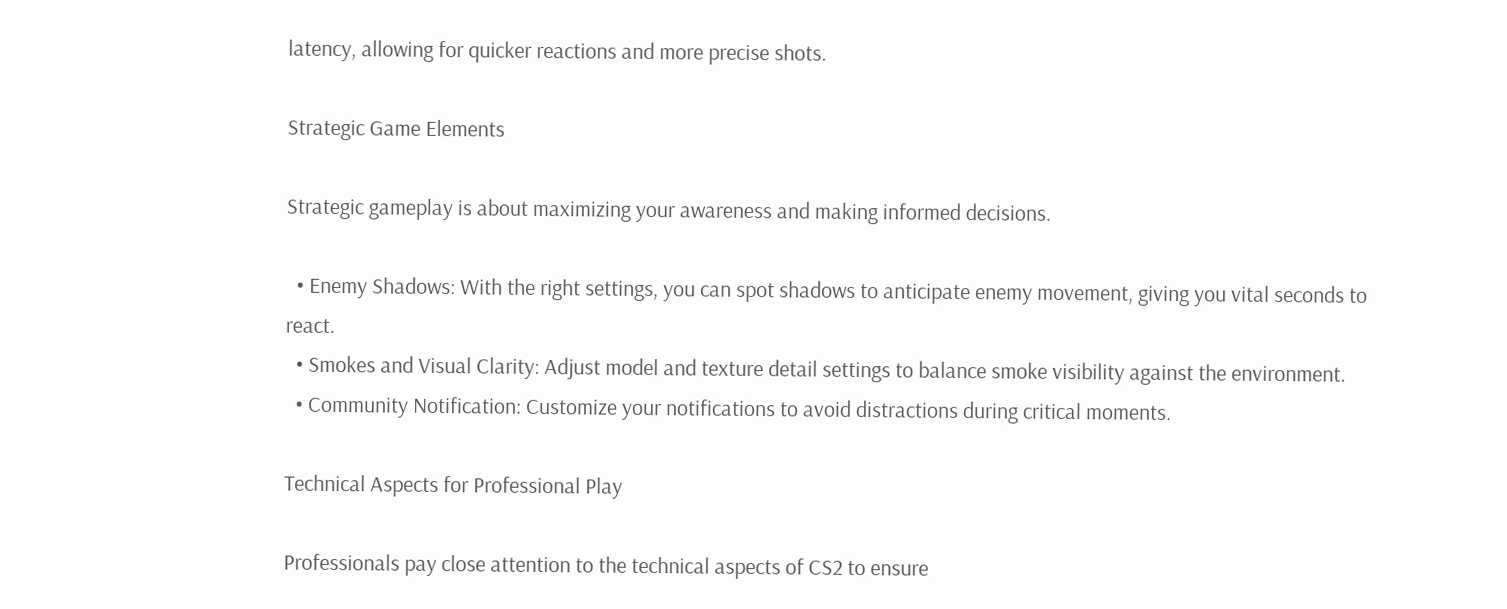latency, allowing for quicker reactions and more precise shots.

Strategic Game Elements

Strategic gameplay is about maximizing your awareness and making informed decisions.

  • Enemy Shadows: With the right settings, you can spot shadows to anticipate enemy movement, giving you vital seconds to react.
  • Smokes and Visual Clarity: Adjust model and texture detail settings to balance smoke visibility against the environment.
  • Community Notification: Customize your notifications to avoid distractions during critical moments.

Technical Aspects for Professional Play

Professionals pay close attention to the technical aspects of CS2 to ensure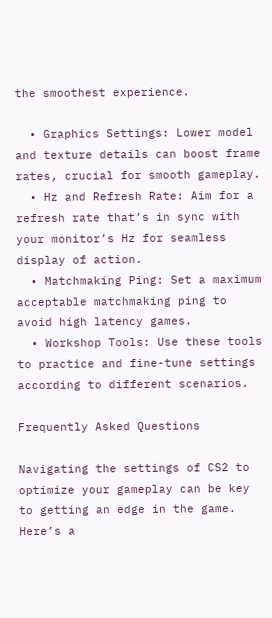the smoothest experience.

  • Graphics Settings: Lower model and texture details can boost frame rates, crucial for smooth gameplay.
  • Hz and Refresh Rate: Aim for a refresh rate that’s in sync with your monitor’s Hz for seamless display of action.
  • Matchmaking Ping: Set a maximum acceptable matchmaking ping to avoid high latency games.
  • Workshop Tools: Use these tools to practice and fine-tune settings according to different scenarios.

Frequently Asked Questions

Navigating the settings of CS2 to optimize your gameplay can be key to getting an edge in the game. Here’s a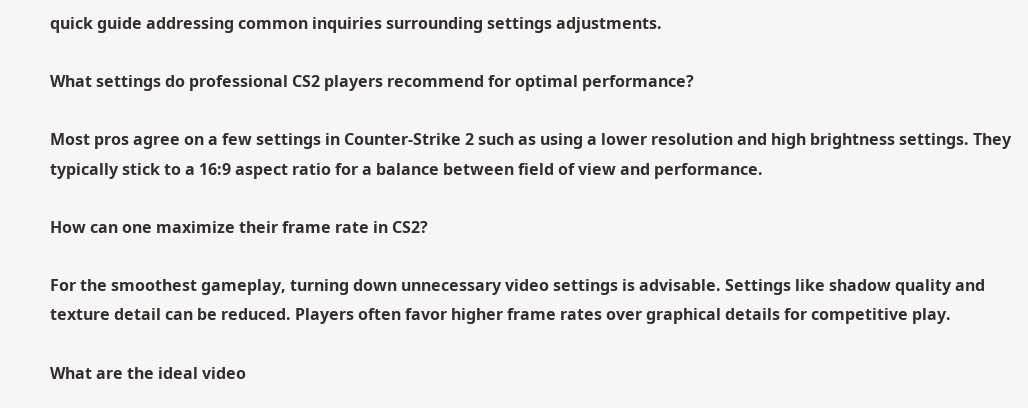quick guide addressing common inquiries surrounding settings adjustments.

What settings do professional CS2 players recommend for optimal performance?

Most pros agree on a few settings in Counter-Strike 2 such as using a lower resolution and high brightness settings. They typically stick to a 16:9 aspect ratio for a balance between field of view and performance.

How can one maximize their frame rate in CS2?

For the smoothest gameplay, turning down unnecessary video settings is advisable. Settings like shadow quality and texture detail can be reduced. Players often favor higher frame rates over graphical details for competitive play.

What are the ideal video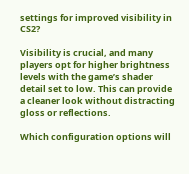settings for improved visibility in CS2?

Visibility is crucial, and many players opt for higher brightness levels with the game’s shader detail set to low. This can provide a cleaner look without distracting gloss or reflections.

Which configuration options will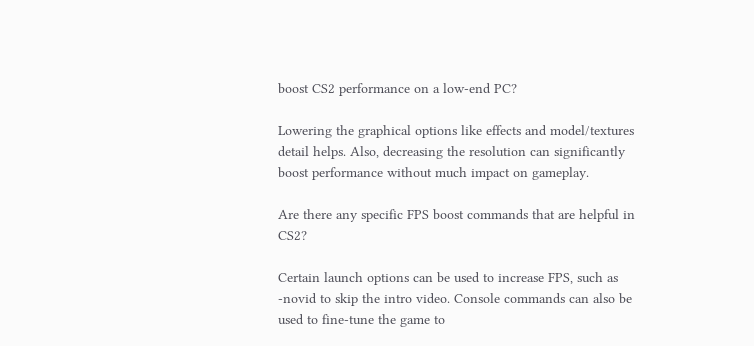boost CS2 performance on a low-end PC?

Lowering the graphical options like effects and model/textures detail helps. Also, decreasing the resolution can significantly boost performance without much impact on gameplay.

Are there any specific FPS boost commands that are helpful in CS2?

Certain launch options can be used to increase FPS, such as -novid to skip the intro video. Console commands can also be used to fine-tune the game to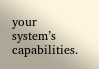your system’s capabilities.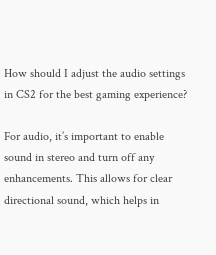How should I adjust the audio settings in CS2 for the best gaming experience?

For audio, it’s important to enable sound in stereo and turn off any enhancements. This allows for clear directional sound, which helps in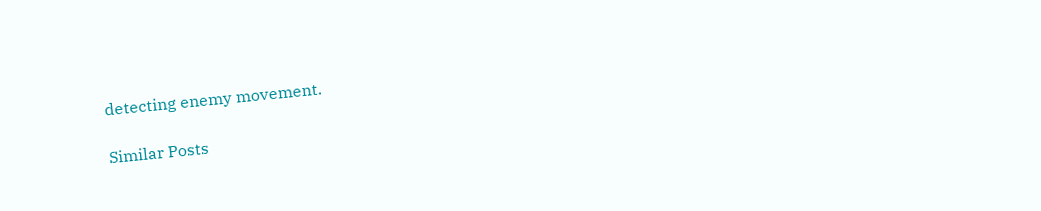detecting enemy movement.

Similar Posts